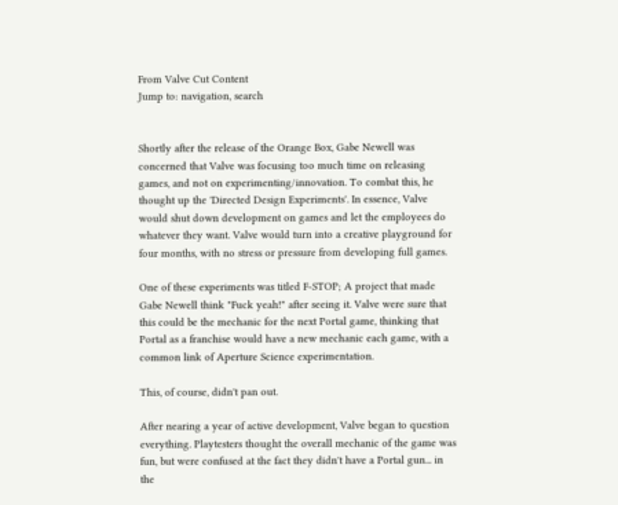From Valve Cut Content
Jump to: navigation, search


Shortly after the release of the Orange Box, Gabe Newell was concerned that Valve was focusing too much time on releasing games, and not on experimenting/innovation. To combat this, he thought up the 'Directed Design Experiments'. In essence, Valve would shut down development on games and let the employees do whatever they want. Valve would turn into a creative playground for four months, with no stress or pressure from developing full games.

One of these experiments was titled F-STOP; A project that made Gabe Newell think "Fuck yeah!" after seeing it. Valve were sure that this could be the mechanic for the next Portal game, thinking that Portal as a franchise would have a new mechanic each game, with a common link of Aperture Science experimentation.

This, of course, didn't pan out.

After nearing a year of active development, Valve began to question everything. Playtesters thought the overall mechanic of the game was fun, but were confused at the fact they didn't have a Portal gun... in the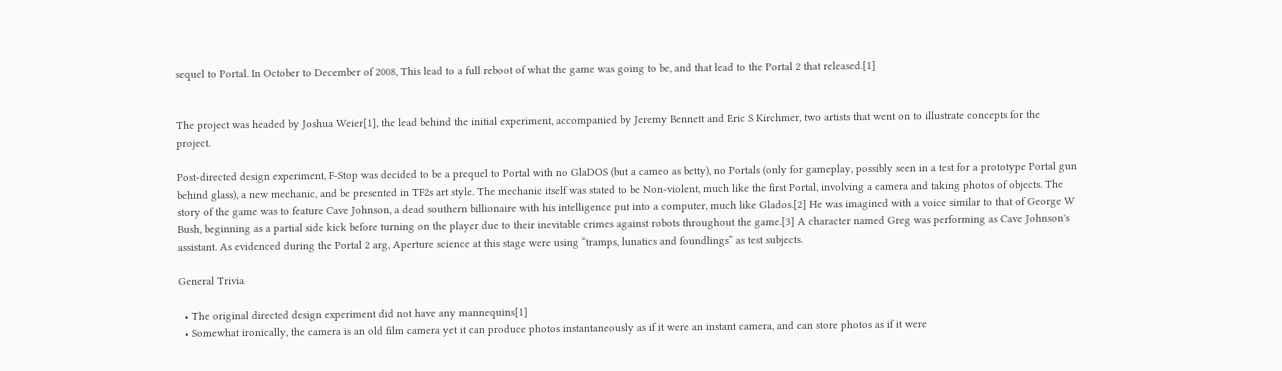sequel to Portal. In October to December of 2008, This lead to a full reboot of what the game was going to be, and that lead to the Portal 2 that released.[1]


The project was headed by Joshua Weier[1], the lead behind the initial experiment, accompanied by Jeremy Bennett and Eric S Kirchmer, two artists that went on to illustrate concepts for the project.

Post-directed design experiment, F-Stop was decided to be a prequel to Portal with no GlaDOS (but a cameo as betty), no Portals (only for gameplay, possibly seen in a test for a prototype Portal gun behind glass), a new mechanic, and be presented in TF2s art style. The mechanic itself was stated to be Non-violent, much like the first Portal, involving a camera and taking photos of objects. The story of the game was to feature Cave Johnson, a dead southern billionaire with his intelligence put into a computer, much like Glados.[2] He was imagined with a voice similar to that of George W Bush, beginning as a partial side kick before turning on the player due to their inevitable crimes against robots throughout the game.[3] A character named Greg was performing as Cave Johnson's assistant. As evidenced during the Portal 2 arg, Aperture science at this stage were using “tramps, lunatics and foundlings” as test subjects.

General Trivia

  • The original directed design experiment did not have any mannequins[1]
  • Somewhat ironically, the camera is an old film camera yet it can produce photos instantaneously as if it were an instant camera, and can store photos as if it were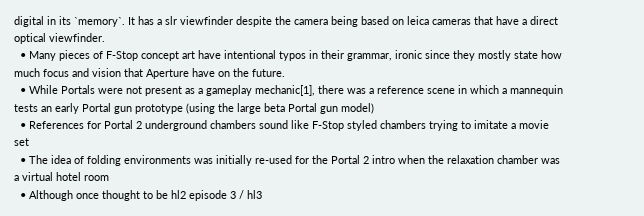digital in its `memory`. It has a slr viewfinder despite the camera being based on leica cameras that have a direct optical viewfinder.
  • Many pieces of F-Stop concept art have intentional typos in their grammar, ironic since they mostly state how much focus and vision that Aperture have on the future.
  • While Portals were not present as a gameplay mechanic[1], there was a reference scene in which a mannequin tests an early Portal gun prototype (using the large beta Portal gun model)
  • References for Portal 2 underground chambers sound like F-Stop styled chambers trying to imitate a movie set
  • The idea of folding environments was initially re-used for the Portal 2 intro when the relaxation chamber was a virtual hotel room
  • Although once thought to be hl2 episode 3 / hl3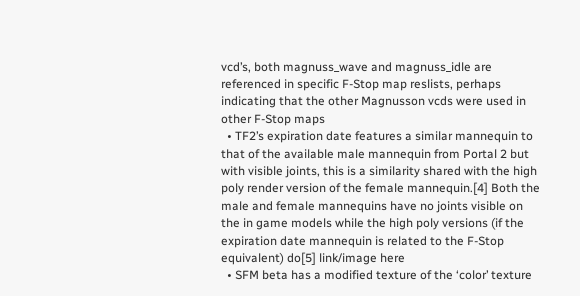vcd’s, both magnuss_wave and magnuss_idle are referenced in specific F-Stop map reslists, perhaps indicating that the other Magnusson vcds were used in other F-Stop maps
  • TF2’s expiration date features a similar mannequin to that of the available male mannequin from Portal 2 but with visible joints, this is a similarity shared with the high poly render version of the female mannequin.[4] Both the male and female mannequins have no joints visible on the in game models while the high poly versions (if the expiration date mannequin is related to the F-Stop equivalent) do[5] link/image here
  • SFM beta has a modified texture of the ‘color’ texture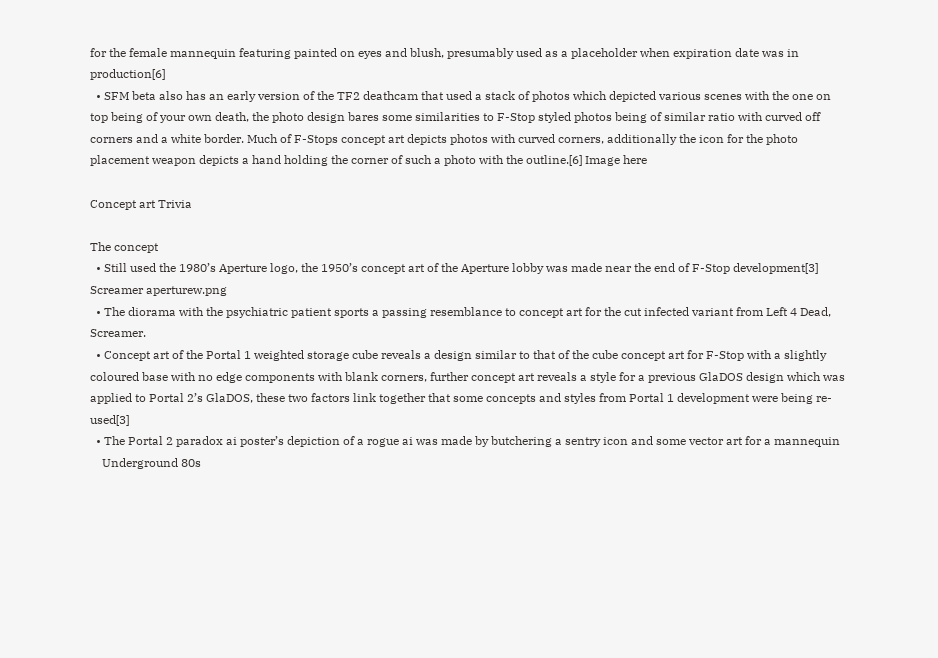for the female mannequin featuring painted on eyes and blush, presumably used as a placeholder when expiration date was in production[6]
  • SFM beta also has an early version of the TF2 deathcam that used a stack of photos which depicted various scenes with the one on top being of your own death, the photo design bares some similarities to F-Stop styled photos being of similar ratio with curved off corners and a white border. Much of F-Stops concept art depicts photos with curved corners, additionally the icon for the photo placement weapon depicts a hand holding the corner of such a photo with the outline.[6] Image here

Concept art Trivia

The concept
  • Still used the 1980’s Aperture logo, the 1950’s concept art of the Aperture lobby was made near the end of F-Stop development[3]
Screamer aperturew.png
  • The diorama with the psychiatric patient sports a passing resemblance to concept art for the cut infected variant from Left 4 Dead, Screamer.
  • Concept art of the Portal 1 weighted storage cube reveals a design similar to that of the cube concept art for F-Stop with a slightly coloured base with no edge components with blank corners, further concept art reveals a style for a previous GlaDOS design which was applied to Portal 2’s GlaDOS, these two factors link together that some concepts and styles from Portal 1 development were being re-used[3]
  • The Portal 2 paradox ai poster’s depiction of a rogue ai was made by butchering a sentry icon and some vector art for a mannequin
    Underground 80s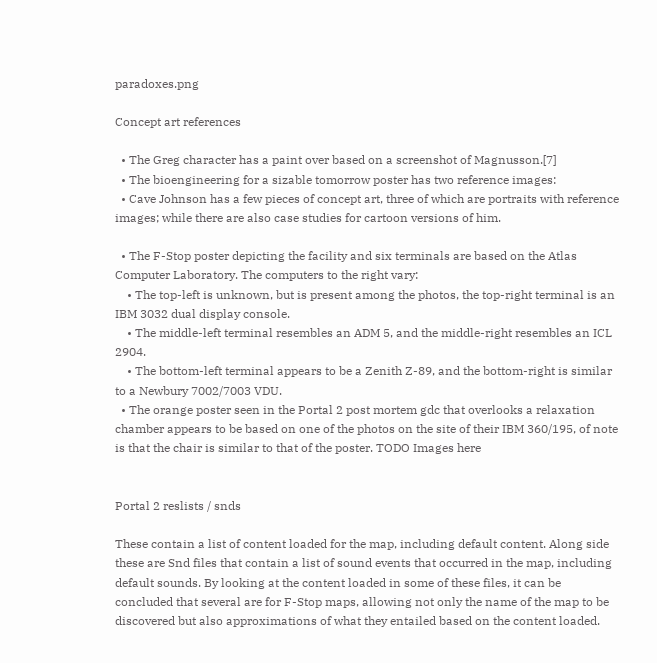paradoxes.png

Concept art references

  • The Greg character has a paint over based on a screenshot of Magnusson.[7]
  • The bioengineering for a sizable tomorrow poster has two reference images:
  • Cave Johnson has a few pieces of concept art, three of which are portraits with reference images; while there are also case studies for cartoon versions of him.

  • The F-Stop poster depicting the facility and six terminals are based on the Atlas Computer Laboratory. The computers to the right vary:
    • The top-left is unknown, but is present among the photos, the top-right terminal is an IBM 3032 dual display console.
    • The middle-left terminal resembles an ADM 5, and the middle-right resembles an ICL 2904.
    • The bottom-left terminal appears to be a Zenith Z-89, and the bottom-right is similar to a Newbury 7002/7003 VDU.
  • The orange poster seen in the Portal 2 post mortem gdc that overlooks a relaxation chamber appears to be based on one of the photos on the site of their IBM 360/195, of note is that the chair is similar to that of the poster. TODO Images here


Portal 2 reslists / snds

These contain a list of content loaded for the map, including default content. Along side these are Snd files that contain a list of sound events that occurred in the map, including default sounds. By looking at the content loaded in some of these files, it can be concluded that several are for F-Stop maps, allowing not only the name of the map to be discovered but also approximations of what they entailed based on the content loaded.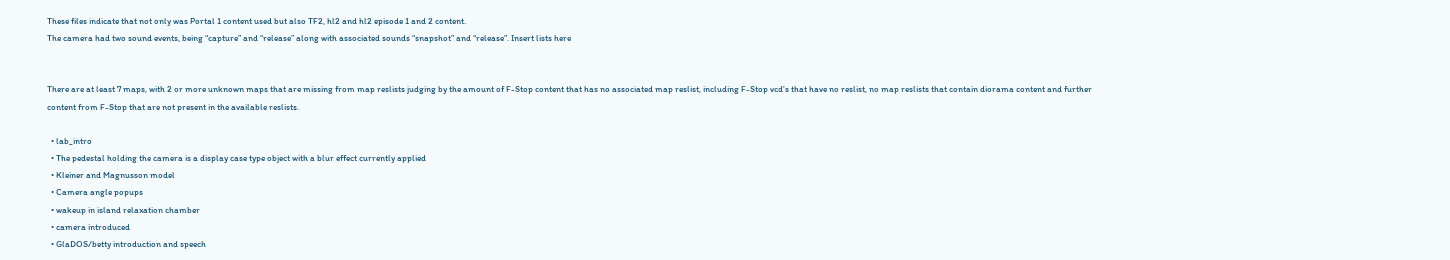These files indicate that not only was Portal 1 content used but also TF2, hl2 and hl2 episode 1 and 2 content.
The camera had two sound events, being “capture” and “release” along with associated sounds “snapshot” and “release”. Insert lists here


There are at least 7 maps, with 2 or more unknown maps that are missing from map reslists judging by the amount of F-Stop content that has no associated map reslist, including F-Stop vcd’s that have no reslist, no map reslists that contain diorama content and further content from F-Stop that are not present in the available reslists.

  • lab_intro
  • The pedestal holding the camera is a display case type object with a blur effect currently applied
  • Kleiner and Magnusson model
  • Camera angle popups
  • wakeup in island relaxation chamber
  • camera introduced
  • GlaDOS/betty introduction and speech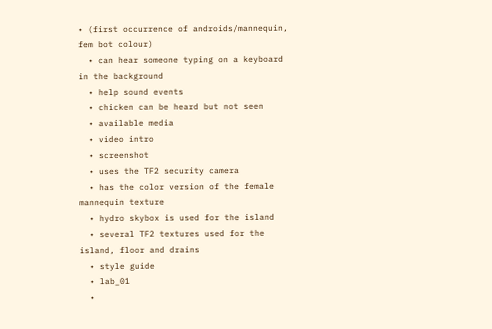• (first occurrence of androids/mannequin, fem bot colour)
  • can hear someone typing on a keyboard in the background
  • help sound events
  • chicken can be heard but not seen
  • available media
  • video intro
  • screenshot
  • uses the TF2 security camera
  • has the color version of the female mannequin texture
  • hydro skybox is used for the island
  • several TF2 textures used for the island, floor and drains
  • style guide
  • lab_01
  •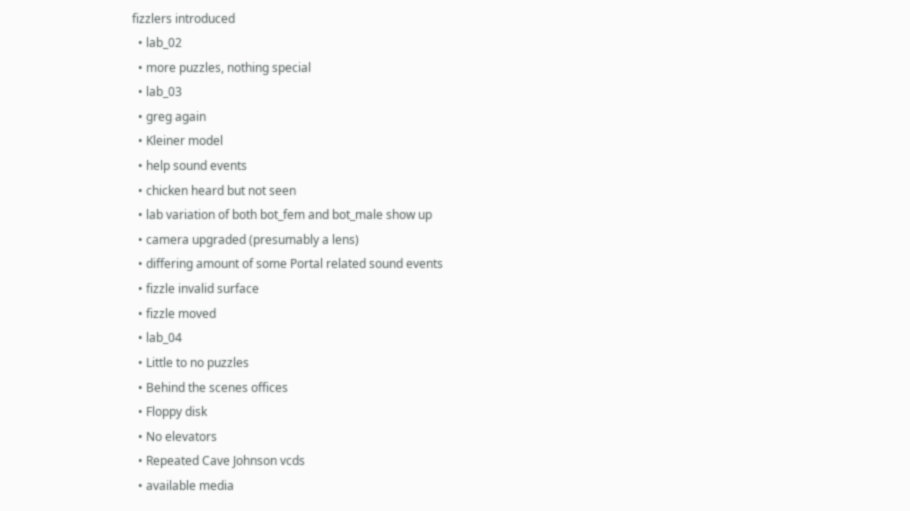fizzlers introduced
  • lab_02
  • more puzzles, nothing special
  • lab_03
  • greg again
  • Kleiner model
  • help sound events
  • chicken heard but not seen
  • lab variation of both bot_fem and bot_male show up
  • camera upgraded (presumably a lens)
  • differing amount of some Portal related sound events
  • fizzle invalid surface
  • fizzle moved
  • lab_04
  • Little to no puzzles
  • Behind the scenes offices
  • Floppy disk
  • No elevators
  • Repeated Cave Johnson vcds
  • available media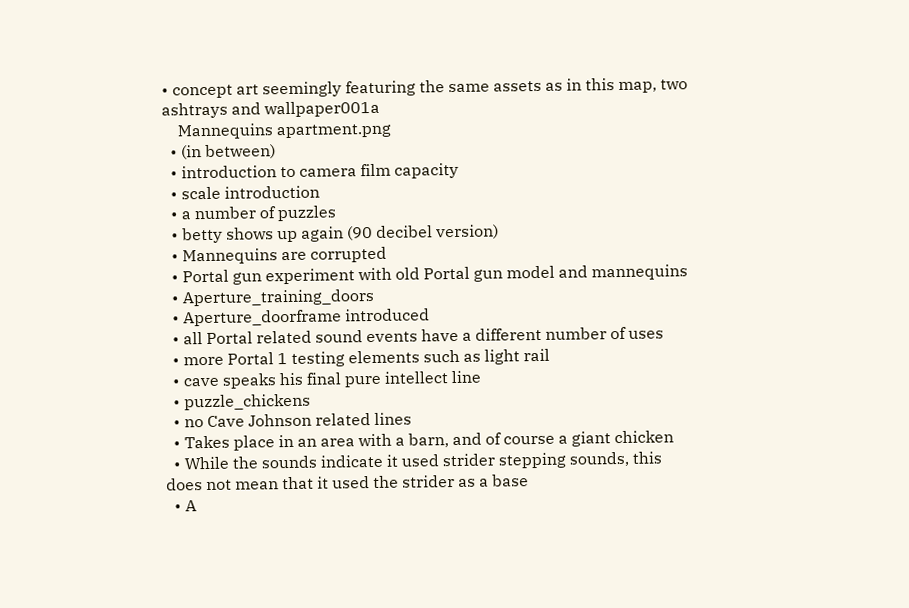• concept art seemingly featuring the same assets as in this map, two ashtrays and wallpaper001a
    Mannequins apartment.png
  • (in between)
  • introduction to camera film capacity
  • scale introduction
  • a number of puzzles
  • betty shows up again (90 decibel version)
  • Mannequins are corrupted
  • Portal gun experiment with old Portal gun model and mannequins
  • Aperture_training_doors
  • Aperture_doorframe introduced
  • all Portal related sound events have a different number of uses
  • more Portal 1 testing elements such as light rail
  • cave speaks his final pure intellect line
  • puzzle_chickens
  • no Cave Johnson related lines
  • Takes place in an area with a barn, and of course a giant chicken
  • While the sounds indicate it used strider stepping sounds, this does not mean that it used the strider as a base
  • A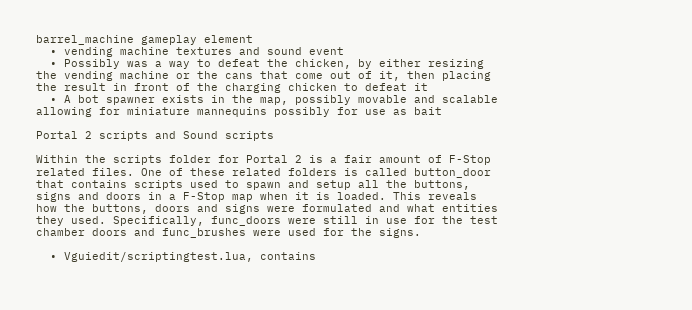barrel_machine gameplay element
  • vending machine textures and sound event
  • Possibly was a way to defeat the chicken, by either resizing the vending machine or the cans that come out of it, then placing the result in front of the charging chicken to defeat it
  • A bot spawner exists in the map, possibly movable and scalable allowing for miniature mannequins possibly for use as bait

Portal 2 scripts and Sound scripts

Within the scripts folder for Portal 2 is a fair amount of F-Stop related files. One of these related folders is called button_door that contains scripts used to spawn and setup all the buttons, signs and doors in a F-Stop map when it is loaded. This reveals how the buttons, doors and signs were formulated and what entities they used. Specifically, func_doors were still in use for the test chamber doors and func_brushes were used for the signs.

  • Vguiedit/scriptingtest.lua, contains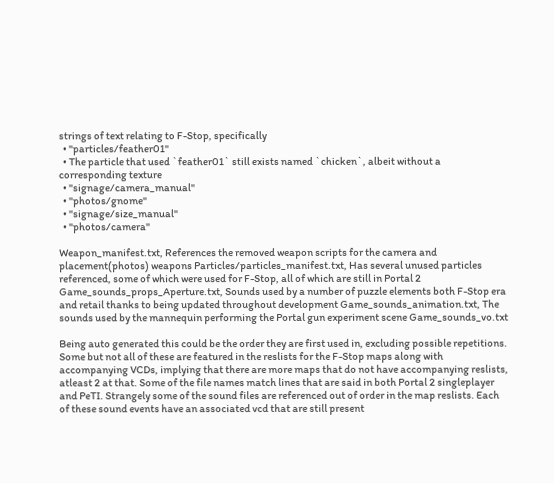strings of text relating to F-Stop, specifically
  • "particles/feather01"
  • The particle that used `feather01` still exists named `chicken`, albeit without a corresponding texture
  • "signage/camera_manual"
  • "photos/gnome"
  • "signage/size_manual"
  • "photos/camera"

Weapon_manifest.txt, References the removed weapon scripts for the camera and placement(photos) weapons Particles/particles_manifest.txt, Has several unused particles referenced, some of which were used for F-Stop, all of which are still in Portal 2 Game_sounds_props_Aperture.txt, Sounds used by a number of puzzle elements both F-Stop era and retail thanks to being updated throughout development Game_sounds_animation.txt, The sounds used by the mannequin performing the Portal gun experiment scene Game_sounds_vo.txt

Being auto generated this could be the order they are first used in, excluding possible repetitions. Some but not all of these are featured in the reslists for the F-Stop maps along with accompanying VCDs, implying that there are more maps that do not have accompanying reslists, atleast 2 at that. Some of the file names match lines that are said in both Portal 2 singleplayer and PeTI. Strangely some of the sound files are referenced out of order in the map reslists. Each of these sound events have an associated vcd that are still present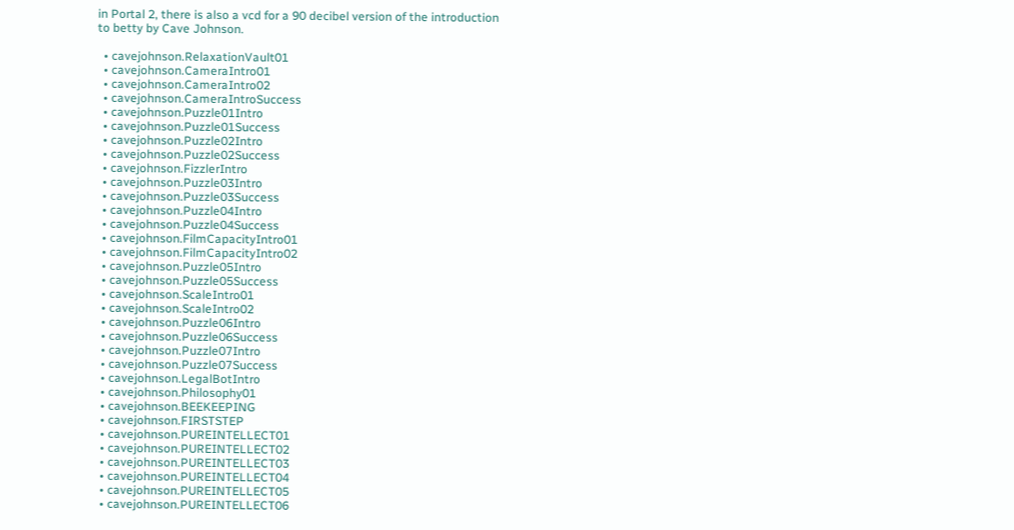in Portal 2, there is also a vcd for a 90 decibel version of the introduction to betty by Cave Johnson.

  • cavejohnson.RelaxationVault01
  • cavejohnson.CameraIntro01
  • cavejohnson.CameraIntro02
  • cavejohnson.CameraIntroSuccess
  • cavejohnson.Puzzle01Intro
  • cavejohnson.Puzzle01Success
  • cavejohnson.Puzzle02Intro
  • cavejohnson.Puzzle02Success
  • cavejohnson.FizzlerIntro
  • cavejohnson.Puzzle03Intro
  • cavejohnson.Puzzle03Success
  • cavejohnson.Puzzle04Intro
  • cavejohnson.Puzzle04Success
  • cavejohnson.FilmCapacityIntro01
  • cavejohnson.FilmCapacityIntro02
  • cavejohnson.Puzzle05Intro
  • cavejohnson.Puzzle05Success
  • cavejohnson.ScaleIntro01
  • cavejohnson.ScaleIntro02
  • cavejohnson.Puzzle06Intro
  • cavejohnson.Puzzle06Success
  • cavejohnson.Puzzle07Intro
  • cavejohnson.Puzzle07Success
  • cavejohnson.LegalBotIntro
  • cavejohnson.Philosophy01
  • cavejohnson.BEEKEEPING
  • cavejohnson.FIRSTSTEP
  • cavejohnson.PUREINTELLECT01
  • cavejohnson.PUREINTELLECT02
  • cavejohnson.PUREINTELLECT03
  • cavejohnson.PUREINTELLECT04
  • cavejohnson.PUREINTELLECT05
  • cavejohnson.PUREINTELLECT06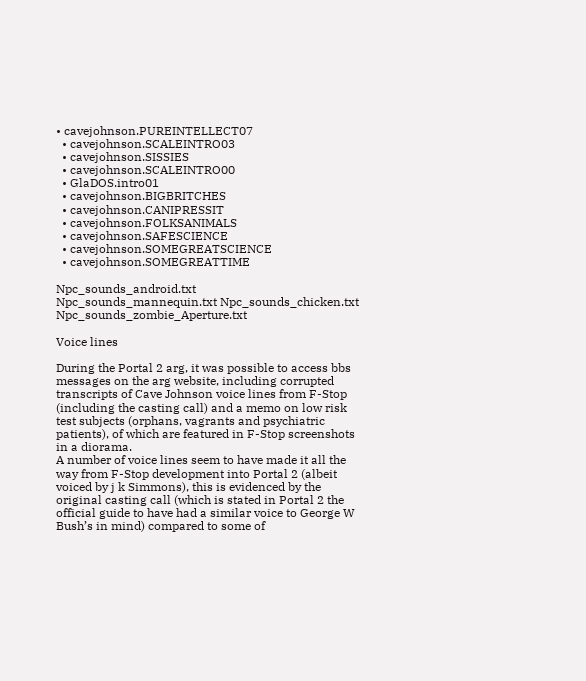• cavejohnson.PUREINTELLECT07
  • cavejohnson.SCALEINTRO03
  • cavejohnson.SISSIES
  • cavejohnson.SCALEINTRO00
  • GlaDOS.intro01
  • cavejohnson.BIGBRITCHES
  • cavejohnson.CANIPRESSIT
  • cavejohnson.FOLKSANIMALS
  • cavejohnson.SAFESCIENCE
  • cavejohnson.SOMEGREATSCIENCE
  • cavejohnson.SOMEGREATTIME

Npc_sounds_android.txt Npc_sounds_mannequin.txt Npc_sounds_chicken.txt Npc_sounds_zombie_Aperture.txt

Voice lines

During the Portal 2 arg, it was possible to access bbs messages on the arg website, including corrupted transcripts of Cave Johnson voice lines from F-Stop (including the casting call) and a memo on low risk test subjects (orphans, vagrants and psychiatric patients), of which are featured in F-Stop screenshots in a diorama.
A number of voice lines seem to have made it all the way from F-Stop development into Portal 2 (albeit voiced by j k Simmons), this is evidenced by the original casting call (which is stated in Portal 2 the official guide to have had a similar voice to George W Bush’s in mind) compared to some of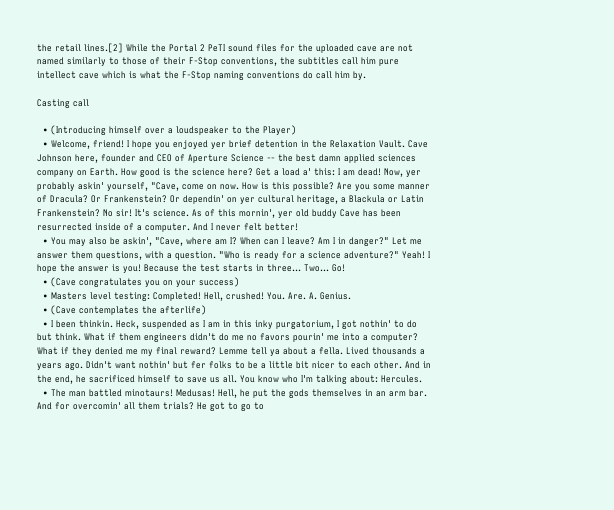the retail lines.[2] While the Portal 2 PeTI sound files for the uploaded cave are not named similarly to those of their F-Stop conventions, the subtitles call him pure intellect cave which is what the F-Stop naming conventions do call him by.

Casting call

  • (Introducing himself over a loudspeaker to the Player)
  • Welcome, friend! I hope you enjoyed yer brief detention in the Relaxation Vault. Cave Johnson here, founder and CEO of Aperture Science -- the best damn applied sciences company on Earth. How good is the science here? Get a load a' this: I am dead! Now, yer probably askin' yourself, "Cave, come on now. How is this possible? Are you some manner of Dracula? Or Frankenstein? Or dependin' on yer cultural heritage, a Blackula or Latin Frankenstein? No sir! It's science. As of this mornin', yer old buddy Cave has been resurrected inside of a computer. And I never felt better!
  • You may also be askin', "Cave, where am I? When can I leave? Am I in danger?" Let me answer them questions, with a question. "Who is ready for a science adventure?" Yeah! I hope the answer is you! Because the test starts in three… Two… Go!
  • (Cave congratulates you on your success)
  • Masters level testing: Completed! Hell, crushed! You. Are. A. Genius.
  • (Cave contemplates the afterlife)
  • I been thinkin. Heck, suspended as I am in this inky purgatorium, I got nothin' to do but think. What if them engineers didn't do me no favors pourin' me into a computer? What if they denied me my final reward? Lemme tell ya about a fella. Lived thousands a years ago. Didn't want nothin' but fer folks to be a little bit nicer to each other. And in the end, he sacrificed himself to save us all. You know who I'm talking about: Hercules.
  • The man battled minotaurs! Medusas! Hell, he put the gods themselves in an arm bar. And for overcomin' all them trials? He got to go to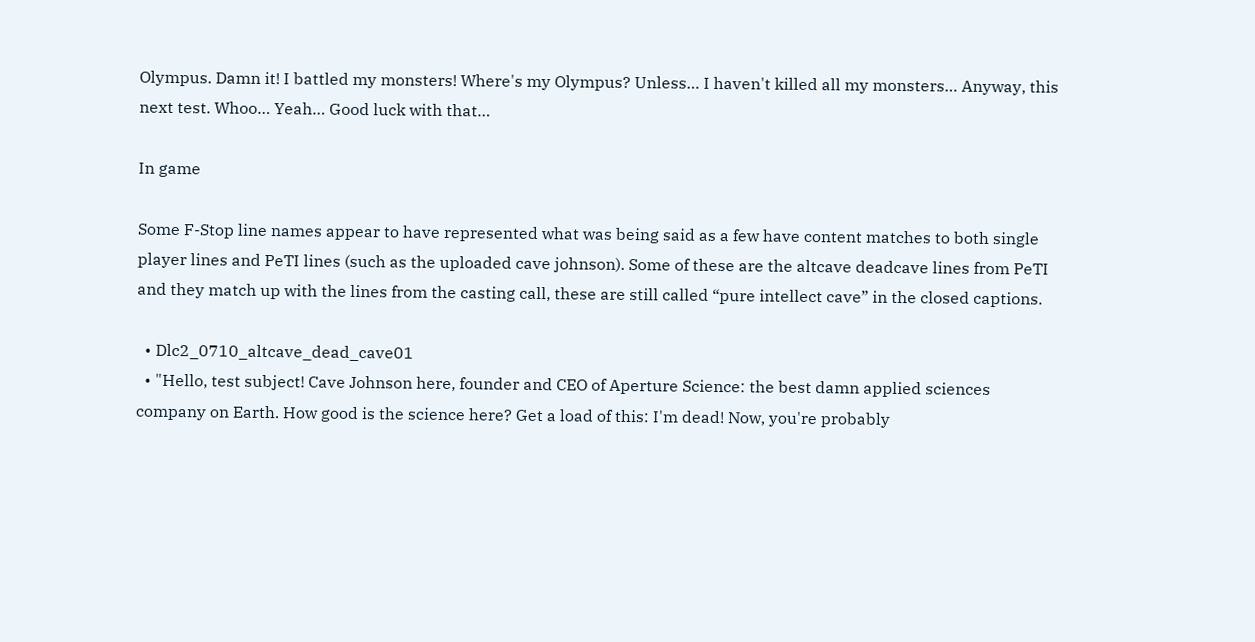Olympus. Damn it! I battled my monsters! Where's my Olympus? Unless… I haven't killed all my monsters… Anyway, this next test. Whoo… Yeah… Good luck with that…

In game

Some F-Stop line names appear to have represented what was being said as a few have content matches to both single player lines and PeTI lines (such as the uploaded cave johnson). Some of these are the altcave deadcave lines from PeTI and they match up with the lines from the casting call, these are still called “pure intellect cave” in the closed captions.

  • Dlc2_0710_altcave_dead_cave01
  • "Hello, test subject! Cave Johnson here, founder and CEO of Aperture Science: the best damn applied sciences company on Earth. How good is the science here? Get a load of this: I'm dead! Now, you're probably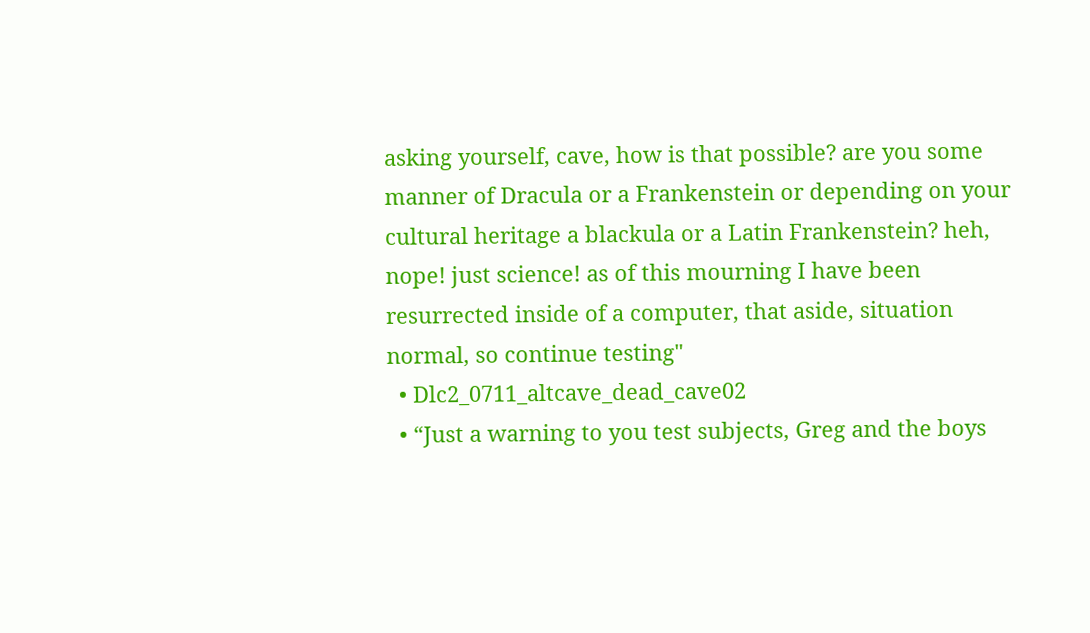asking yourself, cave, how is that possible? are you some manner of Dracula or a Frankenstein or depending on your cultural heritage a blackula or a Latin Frankenstein? heh, nope! just science! as of this mourning I have been resurrected inside of a computer, that aside, situation normal, so continue testing"
  • Dlc2_0711_altcave_dead_cave02
  • “Just a warning to you test subjects, Greg and the boys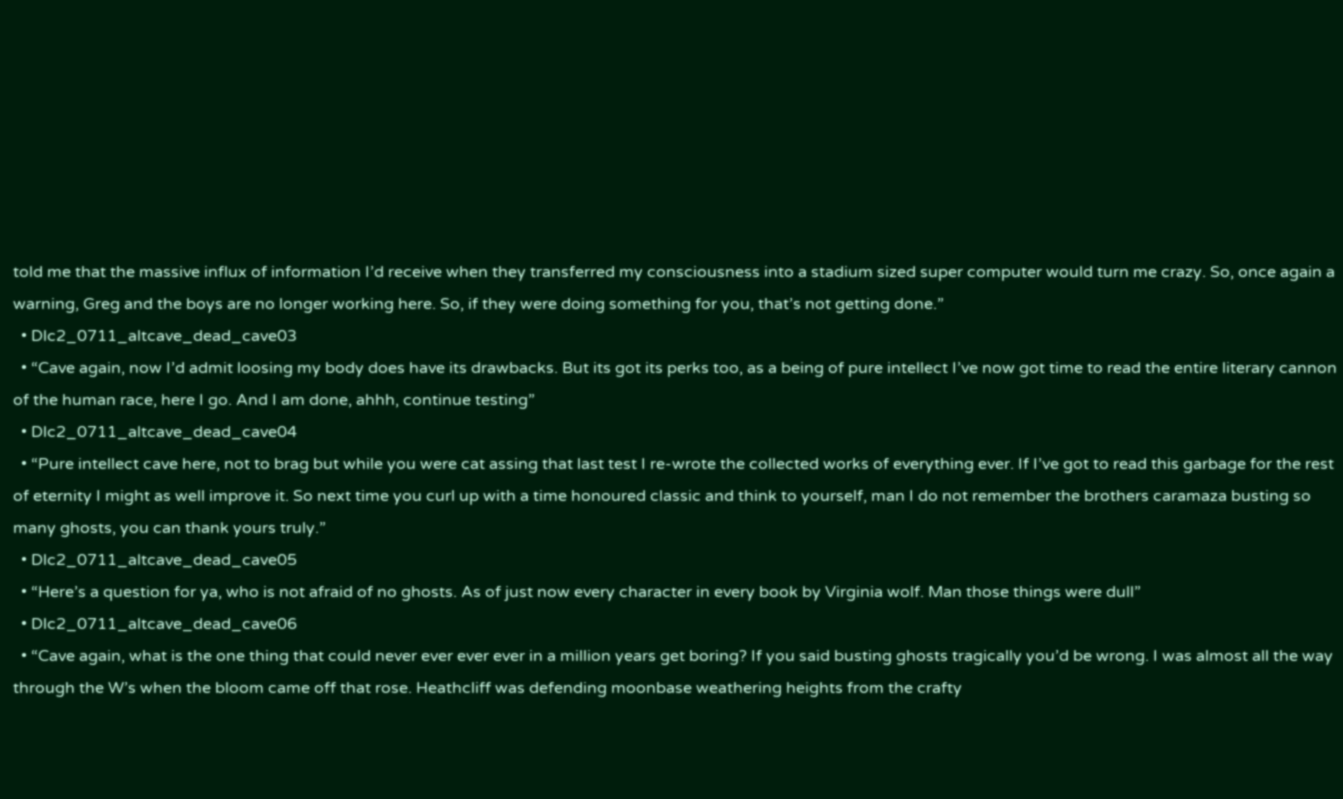told me that the massive influx of information I’d receive when they transferred my consciousness into a stadium sized super computer would turn me crazy. So, once again a warning, Greg and the boys are no longer working here. So, if they were doing something for you, that’s not getting done.”
  • Dlc2_0711_altcave_dead_cave03
  • “Cave again, now I’d admit loosing my body does have its drawbacks. But its got its perks too, as a being of pure intellect I’ve now got time to read the entire literary cannon of the human race, here I go. And I am done, ahhh, continue testing”
  • Dlc2_0711_altcave_dead_cave04
  • “Pure intellect cave here, not to brag but while you were cat assing that last test I re-wrote the collected works of everything ever. If I’ve got to read this garbage for the rest of eternity I might as well improve it. So next time you curl up with a time honoured classic and think to yourself, man I do not remember the brothers caramaza busting so many ghosts, you can thank yours truly.”
  • Dlc2_0711_altcave_dead_cave05
  • “Here’s a question for ya, who is not afraid of no ghosts. As of just now every character in every book by Virginia wolf. Man those things were dull”
  • Dlc2_0711_altcave_dead_cave06
  • “Cave again, what is the one thing that could never ever ever ever in a million years get boring? If you said busting ghosts tragically you’d be wrong. I was almost all the way through the W’s when the bloom came off that rose. Heathcliff was defending moonbase weathering heights from the crafty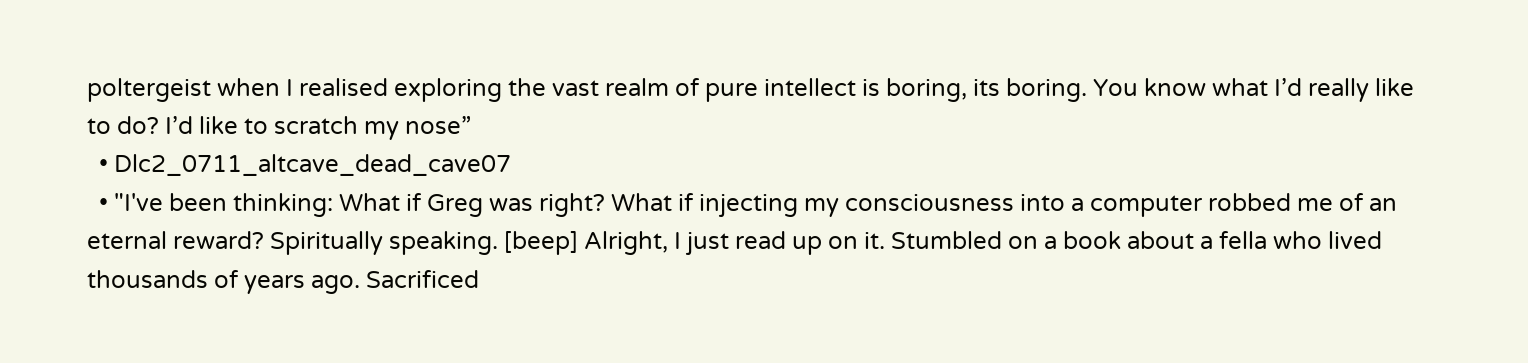poltergeist when I realised exploring the vast realm of pure intellect is boring, its boring. You know what I’d really like to do? I’d like to scratch my nose”
  • Dlc2_0711_altcave_dead_cave07
  • "I've been thinking: What if Greg was right? What if injecting my consciousness into a computer robbed me of an eternal reward? Spiritually speaking. [beep] Alright, I just read up on it. Stumbled on a book about a fella who lived thousands of years ago. Sacrificed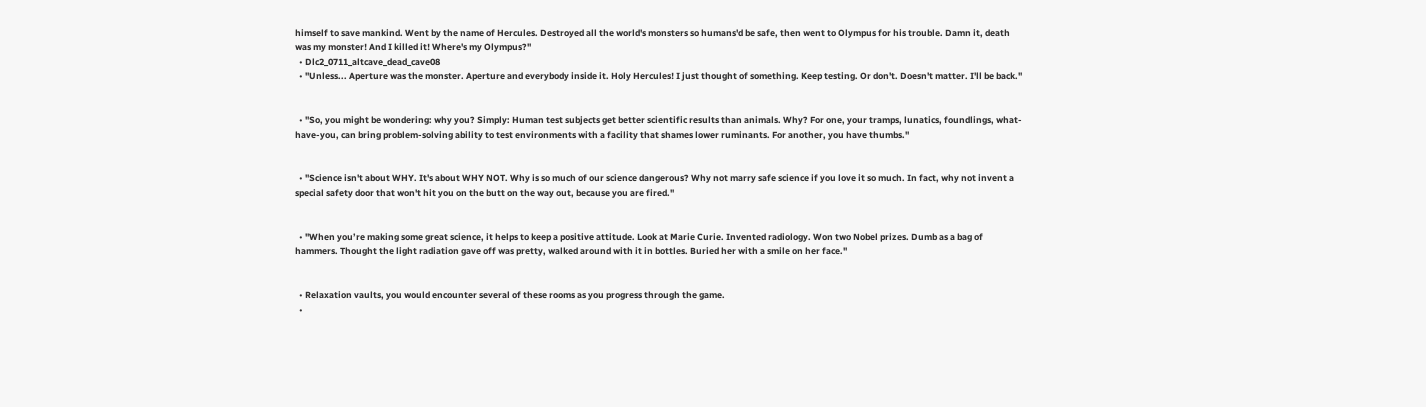himself to save mankind. Went by the name of Hercules. Destroyed all the world's monsters so humans'd be safe, then went to Olympus for his trouble. Damn it, death was my monster! And I killed it! Where's my Olympus?"
  • Dlc2_0711_altcave_dead_cave08
  • "Unless... Aperture was the monster. Aperture and everybody inside it. Holy Hercules! I just thought of something. Keep testing. Or don't. Doesn't matter. I'll be back."


  • "So, you might be wondering: why you? Simply: Human test subjects get better scientific results than animals. Why? For one, your tramps, lunatics, foundlings, what-have-you, can bring problem-solving ability to test environments with a facility that shames lower ruminants. For another, you have thumbs."


  • "Science isn't about WHY. It's about WHY NOT. Why is so much of our science dangerous? Why not marry safe science if you love it so much. In fact, why not invent a special safety door that won't hit you on the butt on the way out, because you are fired."


  • "When you’re making some great science, it helps to keep a positive attitude. Look at Marie Curie. Invented radiology. Won two Nobel prizes. Dumb as a bag of hammers. Thought the light radiation gave off was pretty, walked around with it in bottles. Buried her with a smile on her face."


  • Relaxation vaults, you would encounter several of these rooms as you progress through the game.
  •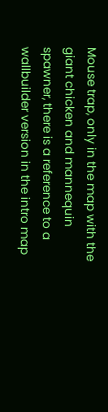Mouse trap, only in the map with the giant chicken and mannequin spawner, there is a reference to a wallbuilder version in the intro map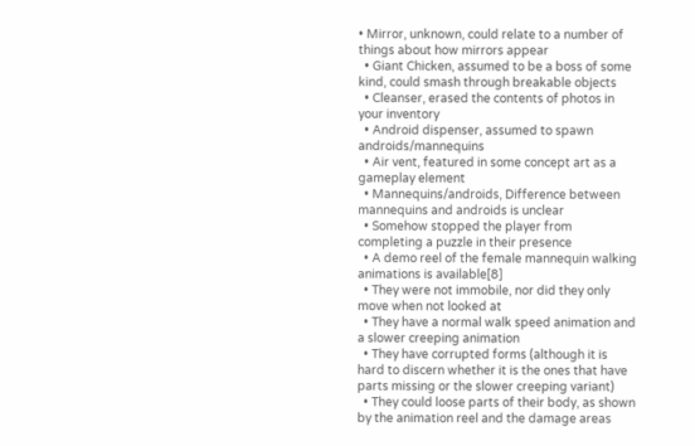• Mirror, unknown, could relate to a number of things about how mirrors appear
  • Giant Chicken, assumed to be a boss of some kind, could smash through breakable objects
  • Cleanser, erased the contents of photos in your inventory
  • Android dispenser, assumed to spawn androids/mannequins
  • Air vent, featured in some concept art as a gameplay element
  • Mannequins/androids, Difference between mannequins and androids is unclear
  • Somehow stopped the player from completing a puzzle in their presence
  • A demo reel of the female mannequin walking animations is available[8]
  • They were not immobile, nor did they only move when not looked at
  • They have a normal walk speed animation and a slower creeping animation
  • They have corrupted forms (although it is hard to discern whether it is the ones that have parts missing or the slower creeping variant)
  • They could loose parts of their body, as shown by the animation reel and the damage areas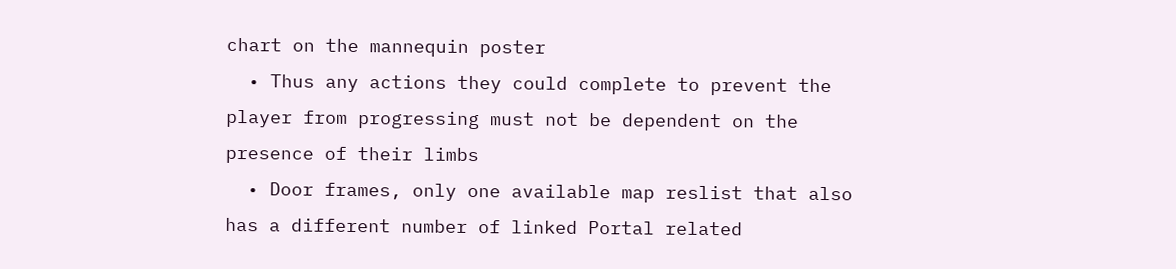chart on the mannequin poster
  • Thus any actions they could complete to prevent the player from progressing must not be dependent on the presence of their limbs
  • Door frames, only one available map reslist that also has a different number of linked Portal related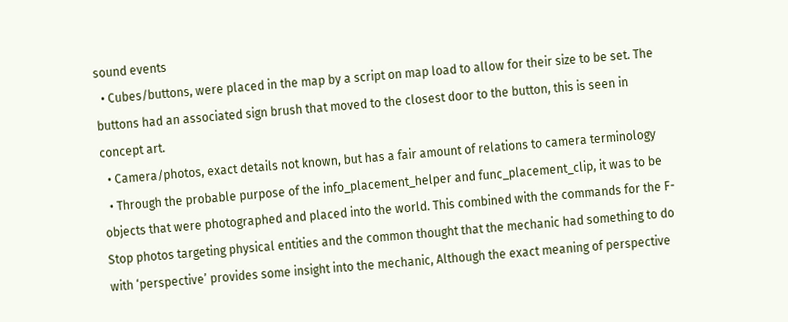sound events
  • Cubes/buttons, were placed in the map by a script on map load to allow for their size to be set. The buttons had an associated sign brush that moved to the closest door to the button, this is seen in concept art.
  • Camera/photos, exact details not known, but has a fair amount of relations to camera terminology
  • Through the probable purpose of the info_placement_helper and func_placement_clip, it was to be objects that were photographed and placed into the world. This combined with the commands for the F-Stop photos targeting physical entities and the common thought that the mechanic had something to do with ‘perspective’ provides some insight into the mechanic, Although the exact meaning of perspective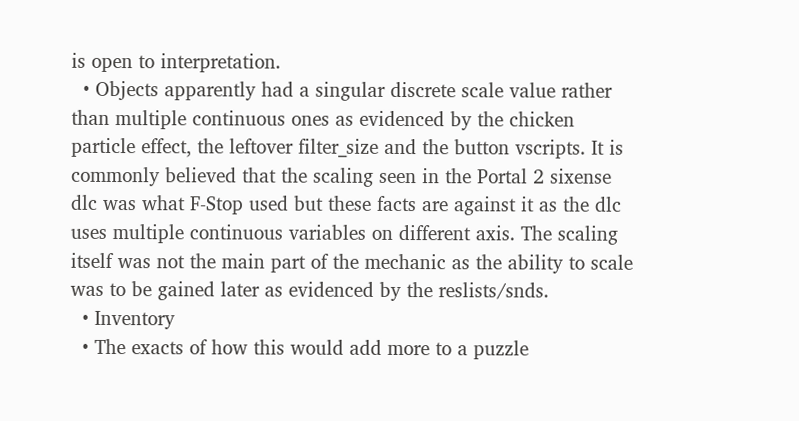is open to interpretation.
  • Objects apparently had a singular discrete scale value rather than multiple continuous ones as evidenced by the chicken particle effect, the leftover filter_size and the button vscripts. It is commonly believed that the scaling seen in the Portal 2 sixense dlc was what F-Stop used but these facts are against it as the dlc uses multiple continuous variables on different axis. The scaling itself was not the main part of the mechanic as the ability to scale was to be gained later as evidenced by the reslists/snds.
  • Inventory
  • The exacts of how this would add more to a puzzle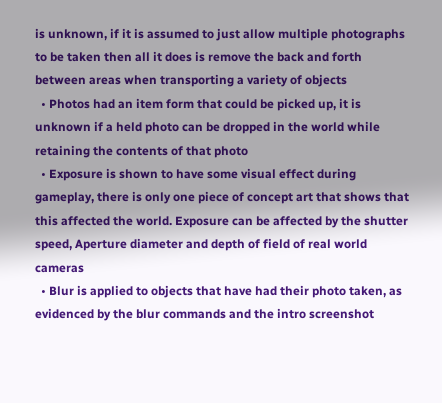is unknown, if it is assumed to just allow multiple photographs to be taken then all it does is remove the back and forth between areas when transporting a variety of objects
  • Photos had an item form that could be picked up, it is unknown if a held photo can be dropped in the world while retaining the contents of that photo
  • Exposure is shown to have some visual effect during gameplay, there is only one piece of concept art that shows that this affected the world. Exposure can be affected by the shutter speed, Aperture diameter and depth of field of real world cameras
  • Blur is applied to objects that have had their photo taken, as evidenced by the blur commands and the intro screenshot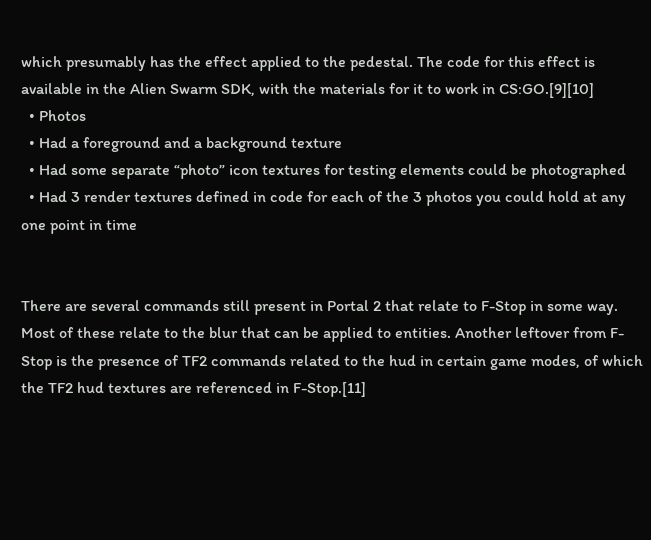which presumably has the effect applied to the pedestal. The code for this effect is available in the Alien Swarm SDK, with the materials for it to work in CS:GO.[9][10]
  • Photos
  • Had a foreground and a background texture
  • Had some separate “photo” icon textures for testing elements could be photographed
  • Had 3 render textures defined in code for each of the 3 photos you could hold at any one point in time


There are several commands still present in Portal 2 that relate to F-Stop in some way. Most of these relate to the blur that can be applied to entities. Another leftover from F-Stop is the presence of TF2 commands related to the hud in certain game modes, of which the TF2 hud textures are referenced in F-Stop.[11]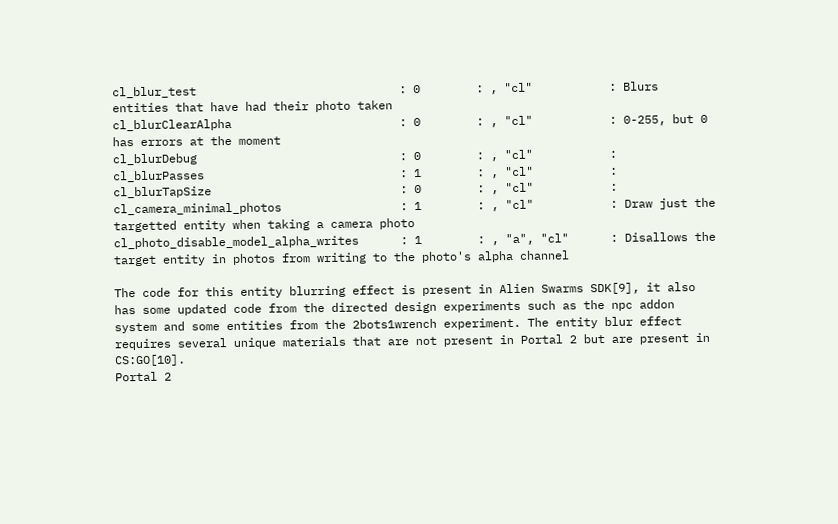cl_blur_test                             : 0        : , "cl"           : Blurs entities that have had their photo taken
cl_blurClearAlpha                        : 0        : , "cl"           : 0-255, but 0 has errors at the moment
cl_blurDebug                             : 0        : , "cl"           :
cl_blurPasses                            : 1        : , "cl"           :
cl_blurTapSize                           : 0        : , "cl"           :
cl_camera_minimal_photos                 : 1        : , "cl"           : Draw just the targetted entity when taking a camera photo
cl_photo_disable_model_alpha_writes      : 1        : , "a", "cl"      : Disallows the target entity in photos from writing to the photo's alpha channel

The code for this entity blurring effect is present in Alien Swarms SDK[9], it also has some updated code from the directed design experiments such as the npc addon system and some entities from the 2bots1wrench experiment. The entity blur effect requires several unique materials that are not present in Portal 2 but are present in CS:GO[10].
Portal 2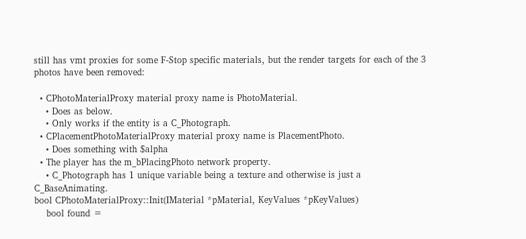still has vmt proxies for some F-Stop specific materials, but the render targets for each of the 3 photos have been removed:

  • CPhotoMaterialProxy material proxy name is PhotoMaterial.
    • Does as below.
    • Only works if the entity is a C_Photograph.
  • CPlacementPhotoMaterialProxy material proxy name is PlacementPhoto.
    • Does something with $alpha
  • The player has the m_bPlacingPhoto network property.
    • C_Photograph has 1 unique variable being a texture and otherwise is just a C_BaseAnimating.
bool CPhotoMaterialProxy::Init(IMaterial *pMaterial, KeyValues *pKeyValues)
    bool found =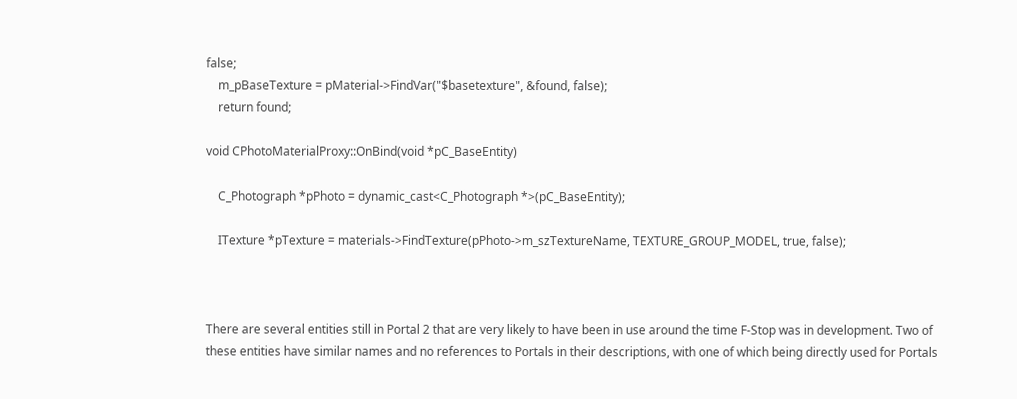false;
    m_pBaseTexture = pMaterial->FindVar("$basetexture", &found, false);
    return found;

void CPhotoMaterialProxy::OnBind(void *pC_BaseEntity)

    C_Photograph *pPhoto = dynamic_cast<C_Photograph *>(pC_BaseEntity);

    ITexture *pTexture = materials->FindTexture(pPhoto->m_szTextureName, TEXTURE_GROUP_MODEL, true, false);



There are several entities still in Portal 2 that are very likely to have been in use around the time F-Stop was in development. Two of these entities have similar names and no references to Portals in their descriptions, with one of which being directly used for Portals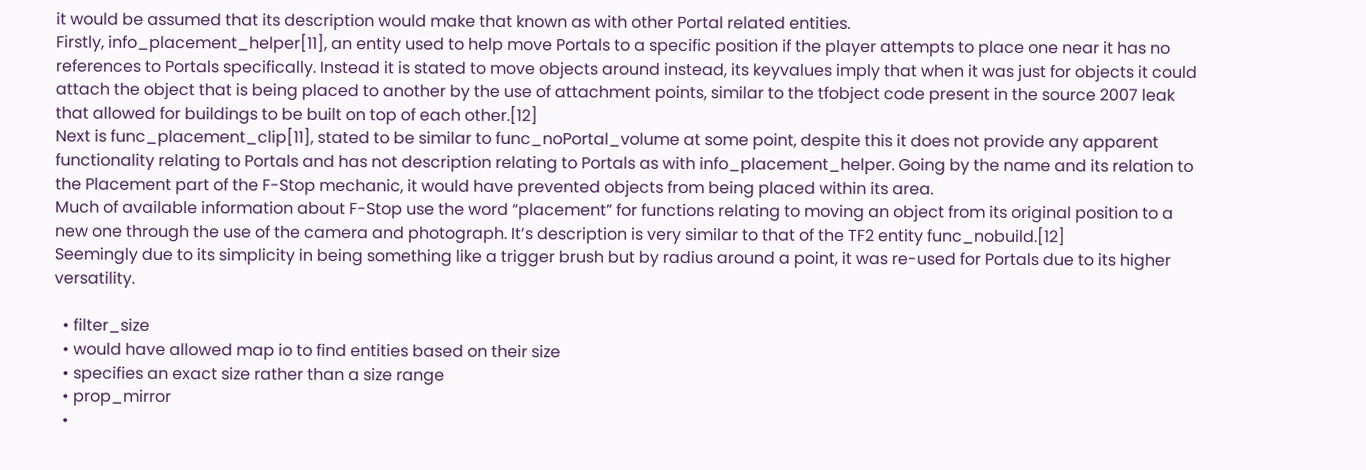it would be assumed that its description would make that known as with other Portal related entities.
Firstly, info_placement_helper[11], an entity used to help move Portals to a specific position if the player attempts to place one near it has no references to Portals specifically. Instead it is stated to move objects around instead, its keyvalues imply that when it was just for objects it could attach the object that is being placed to another by the use of attachment points, similar to the tfobject code present in the source 2007 leak that allowed for buildings to be built on top of each other.[12]
Next is func_placement_clip[11], stated to be similar to func_noPortal_volume at some point, despite this it does not provide any apparent functionality relating to Portals and has not description relating to Portals as with info_placement_helper. Going by the name and its relation to the Placement part of the F-Stop mechanic, it would have prevented objects from being placed within its area.
Much of available information about F-Stop use the word “placement” for functions relating to moving an object from its original position to a new one through the use of the camera and photograph. It’s description is very similar to that of the TF2 entity func_nobuild.[12]
Seemingly due to its simplicity in being something like a trigger brush but by radius around a point, it was re-used for Portals due to its higher versatility.

  • filter_size
  • would have allowed map io to find entities based on their size
  • specifies an exact size rather than a size range
  • prop_mirror
  •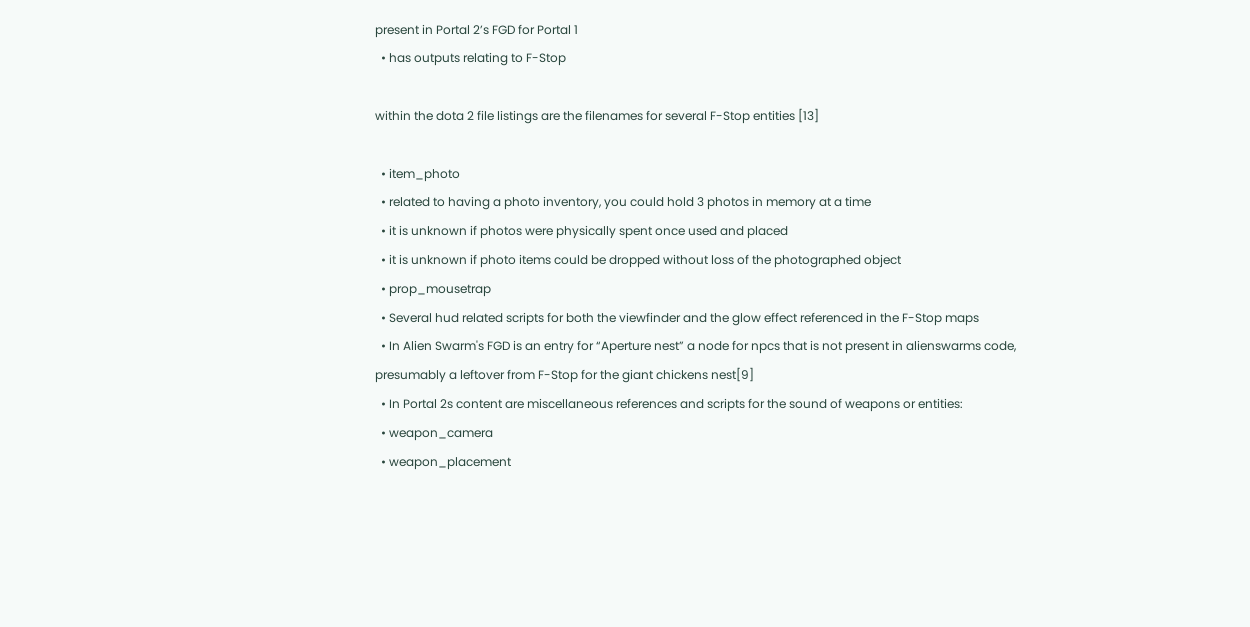present in Portal 2’s FGD for Portal 1
  • has outputs relating to F-Stop

within the dota 2 file listings are the filenames for several F-Stop entities [13]

  • item_photo
  • related to having a photo inventory, you could hold 3 photos in memory at a time
  • it is unknown if photos were physically spent once used and placed
  • it is unknown if photo items could be dropped without loss of the photographed object
  • prop_mousetrap
  • Several hud related scripts for both the viewfinder and the glow effect referenced in the F-Stop maps
  • In Alien Swarm's FGD is an entry for “Aperture nest” a node for npcs that is not present in alienswarms code, presumably a leftover from F-Stop for the giant chickens nest[9]
  • In Portal 2s content are miscellaneous references and scripts for the sound of weapons or entities:
  • weapon_camera
  • weapon_placement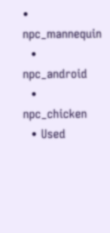• npc_mannequin
  • npc_android
  • npc_chicken
  • Used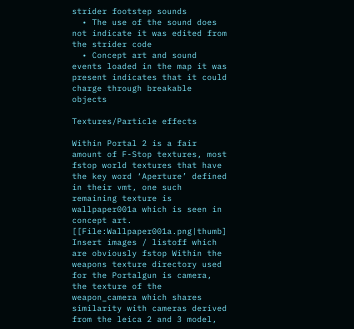strider footstep sounds
  • The use of the sound does not indicate it was edited from the strider code
  • Concept art and sound events loaded in the map it was present indicates that it could charge through breakable objects

Textures/Particle effects

Within Portal 2 is a fair amount of F-Stop textures, most fstop world textures that have the key word ‘Aperture’ defined in their vmt, one such remaining texture is wallpaper001a which is seen in concept art.
[[File:Wallpaper001a.png|thumb] Insert images / listoff which are obviously fstop Within the weapons texture directory used for the Portalgun is camera, the texture of the weapon_camera which shares similarity with cameras derived from the leica 2 and 3 model,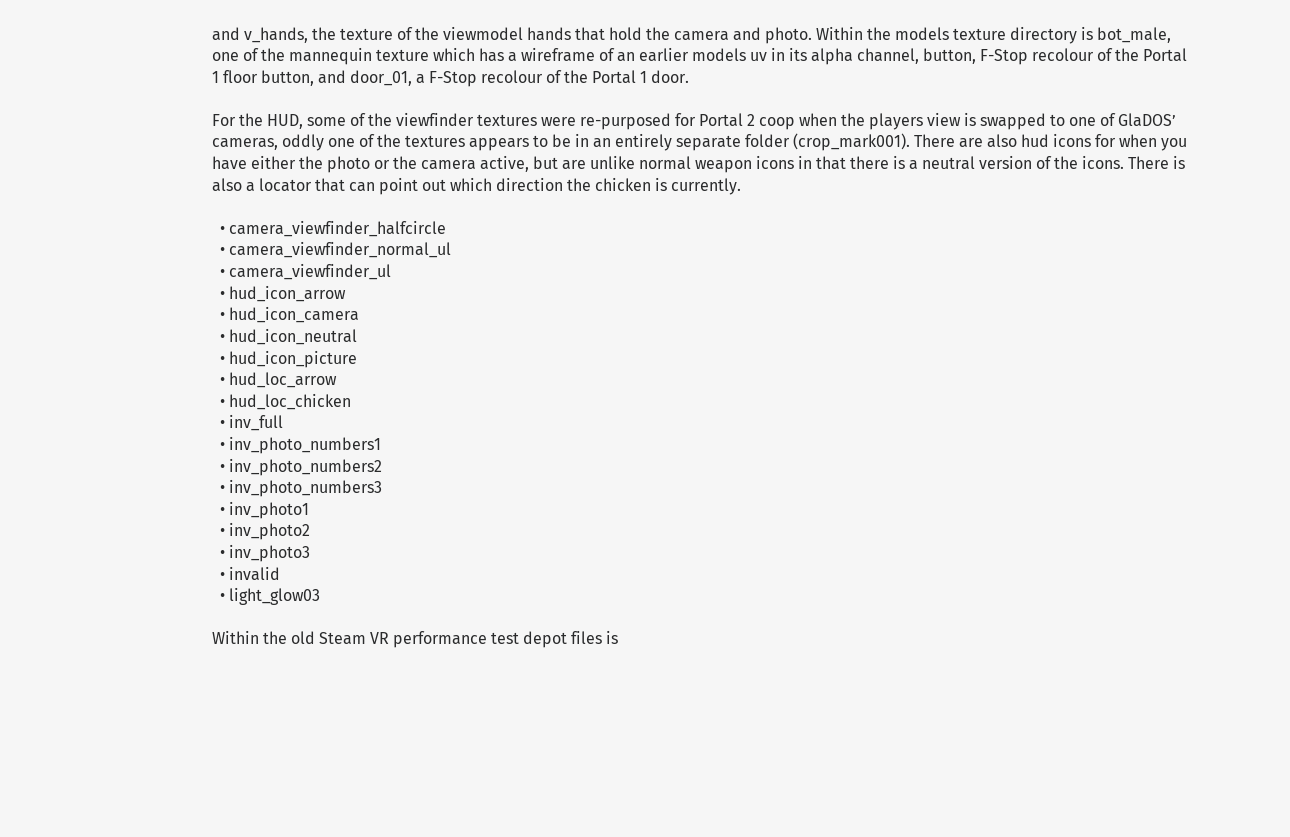and v_hands, the texture of the viewmodel hands that hold the camera and photo. Within the models texture directory is bot_male, one of the mannequin texture which has a wireframe of an earlier models uv in its alpha channel, button, F-Stop recolour of the Portal 1 floor button, and door_01, a F-Stop recolour of the Portal 1 door.

For the HUD, some of the viewfinder textures were re-purposed for Portal 2 coop when the players view is swapped to one of GlaDOS’ cameras, oddly one of the textures appears to be in an entirely separate folder (crop_mark001). There are also hud icons for when you have either the photo or the camera active, but are unlike normal weapon icons in that there is a neutral version of the icons. There is also a locator that can point out which direction the chicken is currently.

  • camera_viewfinder_halfcircle
  • camera_viewfinder_normal_ul
  • camera_viewfinder_ul
  • hud_icon_arrow
  • hud_icon_camera
  • hud_icon_neutral
  • hud_icon_picture
  • hud_loc_arrow
  • hud_loc_chicken
  • inv_full
  • inv_photo_numbers1
  • inv_photo_numbers2
  • inv_photo_numbers3
  • inv_photo1
  • inv_photo2
  • inv_photo3
  • invalid
  • light_glow03

Within the old Steam VR performance test depot files is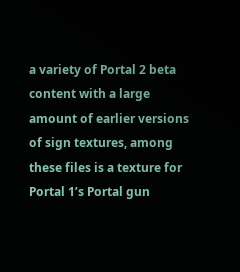a variety of Portal 2 beta content with a large amount of earlier versions of sign textures, among these files is a texture for Portal 1’s Portal gun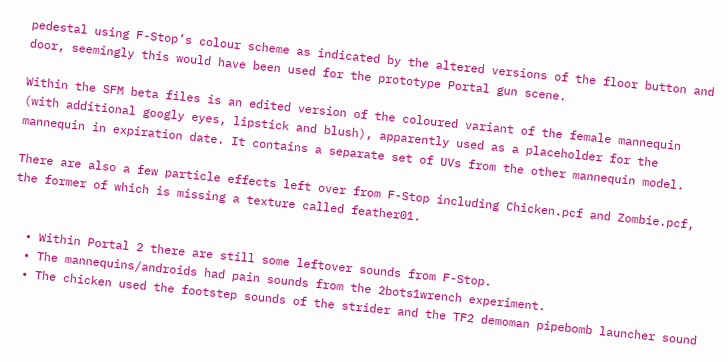pedestal using F-Stop’s colour scheme as indicated by the altered versions of the floor button and door, seemingly this would have been used for the prototype Portal gun scene.

Within the SFM beta files is an edited version of the coloured variant of the female mannequin (with additional googly eyes, lipstick and blush), apparently used as a placeholder for the mannequin in expiration date. It contains a separate set of UVs from the other mannequin model.

There are also a few particle effects left over from F-Stop including Chicken.pcf and Zombie.pcf, the former of which is missing a texture called feather01.


  • Within Portal 2 there are still some leftover sounds from F-Stop.
  • The mannequins/androids had pain sounds from the 2bots1wrench experiment.
  • The chicken used the footstep sounds of the strider and the TF2 demoman pipebomb launcher sound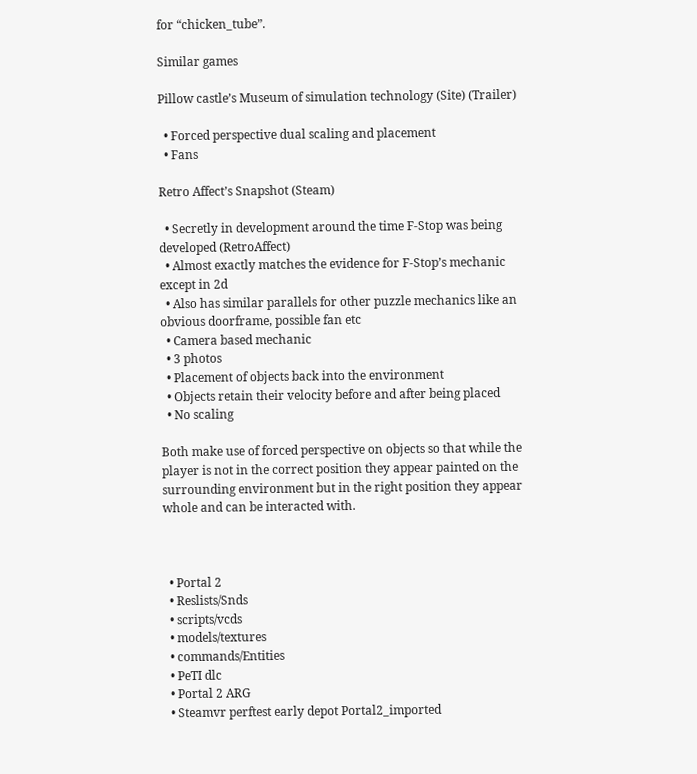for “chicken_tube”.

Similar games

Pillow castle’s Museum of simulation technology (Site) (Trailer)

  • Forced perspective dual scaling and placement
  • Fans

Retro Affect’s Snapshot (Steam)

  • Secretly in development around the time F-Stop was being developed (RetroAffect)
  • Almost exactly matches the evidence for F-Stop’s mechanic except in 2d
  • Also has similar parallels for other puzzle mechanics like an obvious doorframe, possible fan etc
  • Camera based mechanic
  • 3 photos
  • Placement of objects back into the environment
  • Objects retain their velocity before and after being placed
  • No scaling

Both make use of forced perspective on objects so that while the player is not in the correct position they appear painted on the surrounding environment but in the right position they appear whole and can be interacted with.



  • Portal 2
  • Reslists/Snds
  • scripts/vcds
  • models/textures
  • commands/Entities
  • PeTI dlc
  • Portal 2 ARG
  • Steamvr perftest early depot Portal2_imported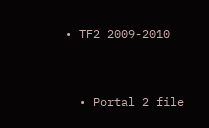• TF2 2009-2010


  • Portal 2 file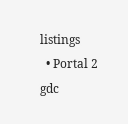listings
  • Portal 2 gdc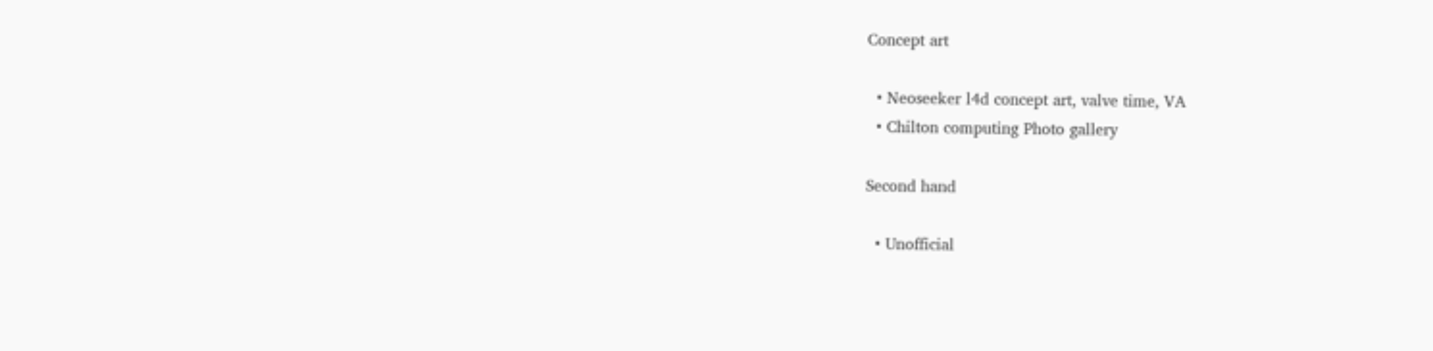Concept art

  • Neoseeker l4d concept art, valve time, VA
  • Chilton computing Photo gallery

Second hand

  • Unofficial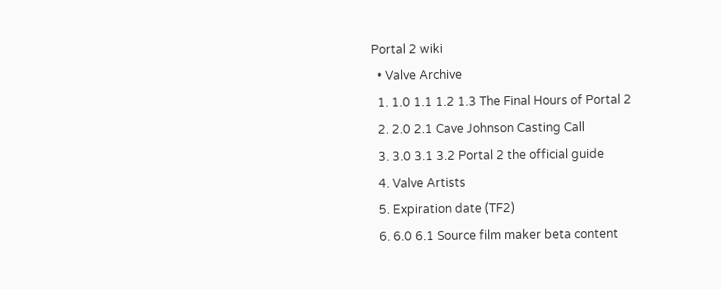Portal 2 wiki
  • Valve Archive
  1. 1.0 1.1 1.2 1.3 The Final Hours of Portal 2
  2. 2.0 2.1 Cave Johnson Casting Call
  3. 3.0 3.1 3.2 Portal 2 the official guide
  4. Valve Artists
  5. Expiration date (TF2)
  6. 6.0 6.1 Source film maker beta content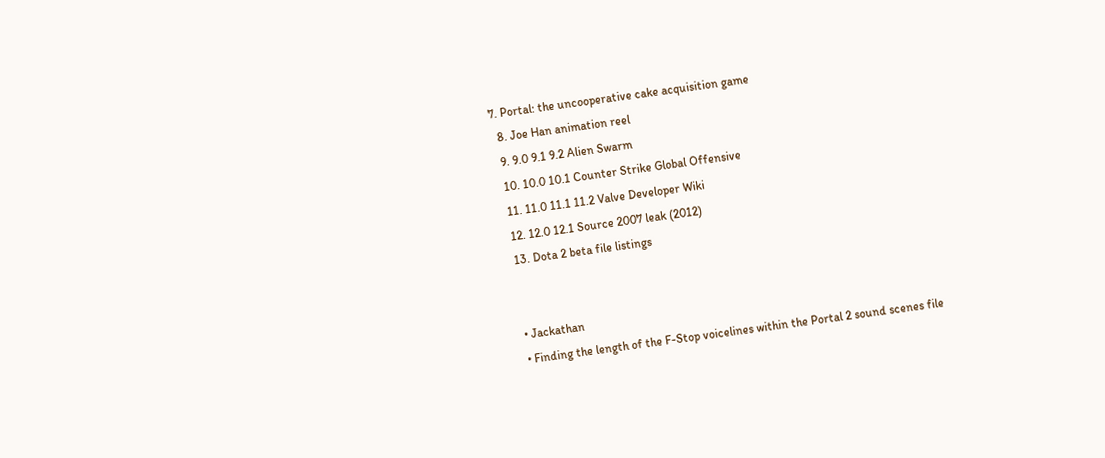7. Portal: the uncooperative cake acquisition game
  8. Joe Han animation reel
  9. 9.0 9.1 9.2 Alien Swarm
  10. 10.0 10.1 Counter Strike Global Offensive
  11. 11.0 11.1 11.2 Valve Developer Wiki
  12. 12.0 12.1 Source 2007 leak (2012)
  13. Dota 2 beta file listings


  • Jackathan
  • Finding the length of the F-Stop voicelines within the Portal 2 sound scenes file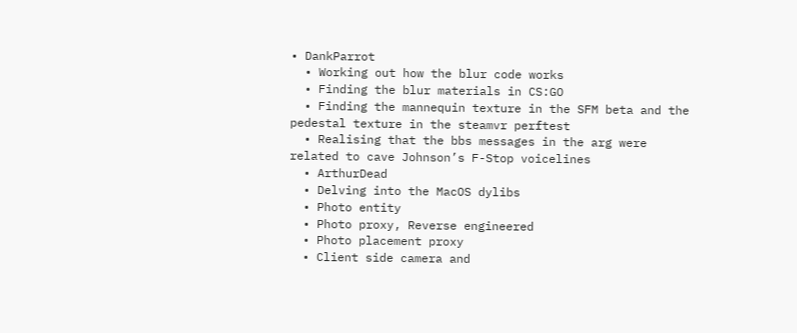• DankParrot
  • Working out how the blur code works
  • Finding the blur materials in CS:GO
  • Finding the mannequin texture in the SFM beta and the pedestal texture in the steamvr perftest
  • Realising that the bbs messages in the arg were related to cave Johnson’s F-Stop voicelines
  • ArthurDead
  • Delving into the MacOS dylibs
  • Photo entity
  • Photo proxy, Reverse engineered
  • Photo placement proxy
  • Client side camera and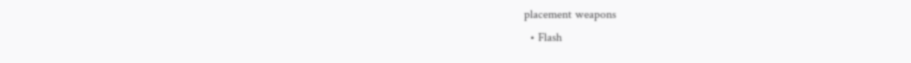placement weapons
  • Flash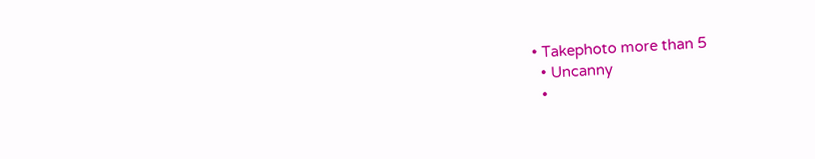• Takephoto more than 5
  • Uncanny
  •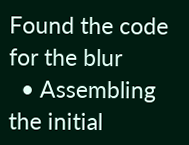Found the code for the blur
  • Assembling the initial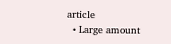article
  • Large amount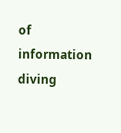of information diving